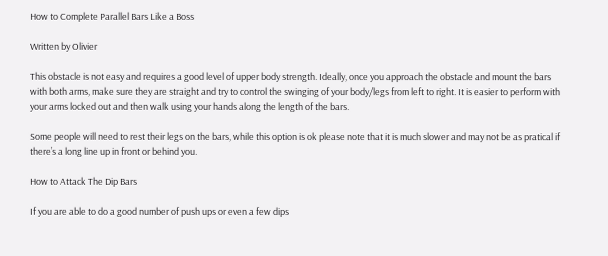How to Complete Parallel Bars Like a Boss

Written by Olivier

This obstacle is not easy and requires a good level of upper body strength. Ideally, once you approach the obstacle and mount the bars with both arms, make sure they are straight and try to control the swinging of your body/legs from left to right. It is easier to perform with your arms locked out and then walk using your hands along the length of the bars.

Some people will need to rest their legs on the bars, while this option is ok please note that it is much slower and may not be as pratical if there’s a long line up in front or behind you.

How to Attack The Dip Bars

If you are able to do a good number of push ups or even a few dips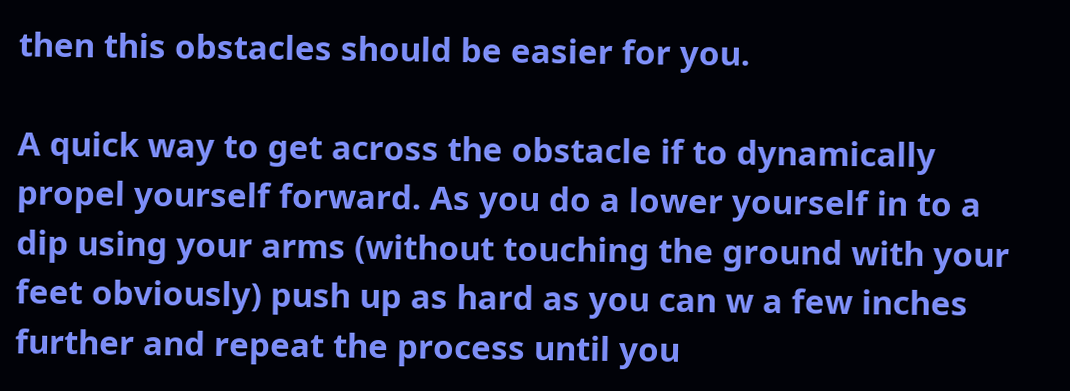then this obstacles should be easier for you.

A quick way to get across the obstacle if to dynamically propel yourself forward. As you do a lower yourself in to a dip using your arms (without touching the ground with your feet obviously) push up as hard as you can w a few inches further and repeat the process until you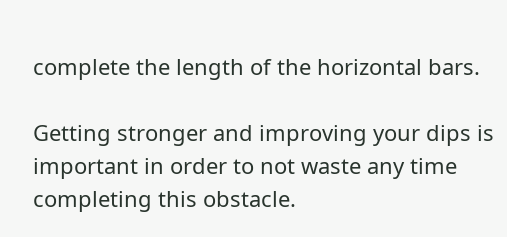complete the length of the horizontal bars.

Getting stronger and improving your dips is important in order to not waste any time completing this obstacle.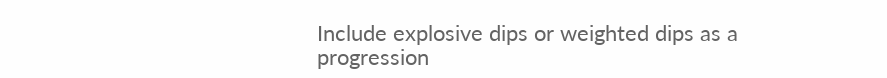Include explosive dips or weighted dips as a progression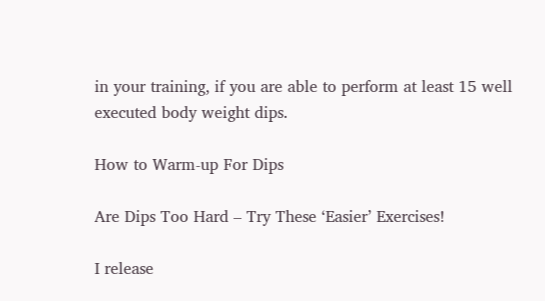in your training, if you are able to perform at least 15 well executed body weight dips.

How to Warm-up For Dips

Are Dips Too Hard – Try These ‘Easier’ Exercises!

I release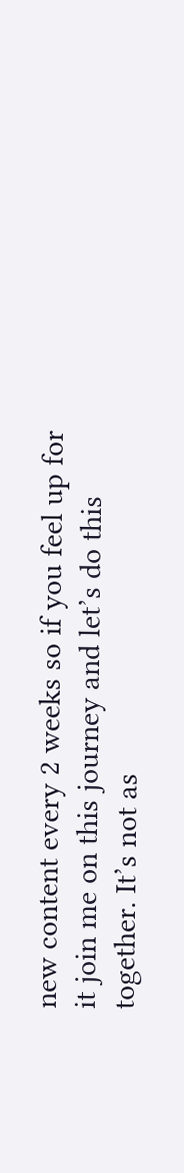new content every 2 weeks so if you feel up for it join me on this journey and let’s do this together. It’s not as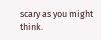scary as you might think.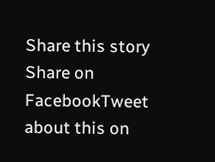Share this story
Share on FacebookTweet about this on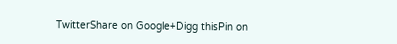TwitterShare on Google+Digg thisPin on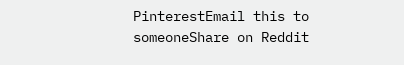PinterestEmail this to someoneShare on Reddit